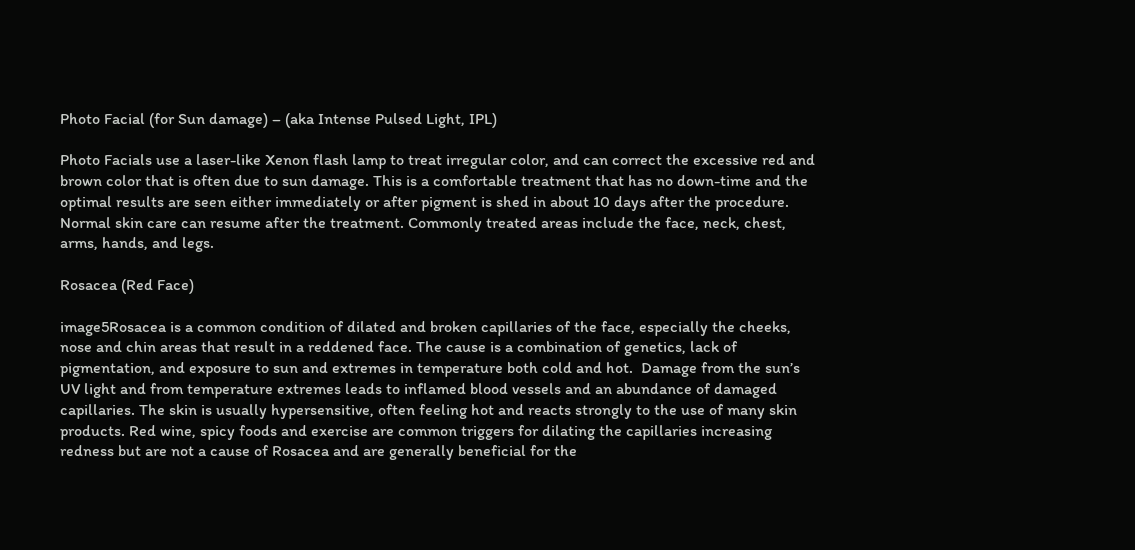Photo Facial (for Sun damage) – (aka Intense Pulsed Light, IPL)

Photo Facials use a laser-like Xenon flash lamp to treat irregular color, and can correct the excessive red and brown color that is often due to sun damage. This is a comfortable treatment that has no down-time and the optimal results are seen either immediately or after pigment is shed in about 10 days after the procedure. Normal skin care can resume after the treatment. Commonly treated areas include the face, neck, chest, arms, hands, and legs.

Rosacea (Red Face)

image5Rosacea is a common condition of dilated and broken capillaries of the face, especially the cheeks, nose and chin areas that result in a reddened face. The cause is a combination of genetics, lack of pigmentation, and exposure to sun and extremes in temperature both cold and hot.  Damage from the sun’s UV light and from temperature extremes leads to inflamed blood vessels and an abundance of damaged capillaries. The skin is usually hypersensitive, often feeling hot and reacts strongly to the use of many skin products. Red wine, spicy foods and exercise are common triggers for dilating the capillaries increasing redness but are not a cause of Rosacea and are generally beneficial for the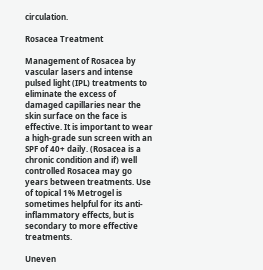circulation.

Rosacea Treatment

Management of Rosacea by vascular lasers and intense pulsed light (IPL) treatments to eliminate the excess of damaged capillaries near the skin surface on the face is effective. It is important to wear a high-grade sun screen with an SPF of 40+ daily. (Rosacea is a chronic condition and if) well controlled Rosacea may go years between treatments. Use of topical 1% Metrogel is sometimes helpful for its anti-inflammatory effects, but is secondary to more effective treatments.

Uneven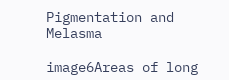Pigmentation and Melasma

image6Areas of long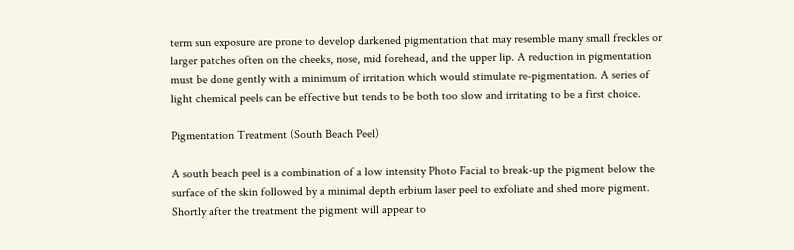term sun exposure are prone to develop darkened pigmentation that may resemble many small freckles or larger patches often on the cheeks, nose, mid forehead, and the upper lip. A reduction in pigmentation must be done gently with a minimum of irritation which would stimulate re-pigmentation. A series of light chemical peels can be effective but tends to be both too slow and irritating to be a first choice.

Pigmentation Treatment (South Beach Peel)

A south beach peel is a combination of a low intensity Photo Facial to break-up the pigment below the surface of the skin followed by a minimal depth erbium laser peel to exfoliate and shed more pigment. Shortly after the treatment the pigment will appear to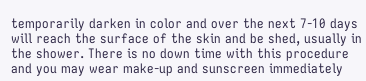temporarily darken in color and over the next 7-10 days will reach the surface of the skin and be shed, usually in the shower. There is no down time with this procedure and you may wear make-up and sunscreen immediately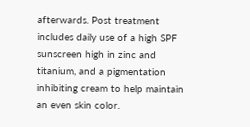afterwards. Post treatment includes daily use of a high SPF sunscreen high in zinc and titanium, and a pigmentation inhibiting cream to help maintain an even skin color.